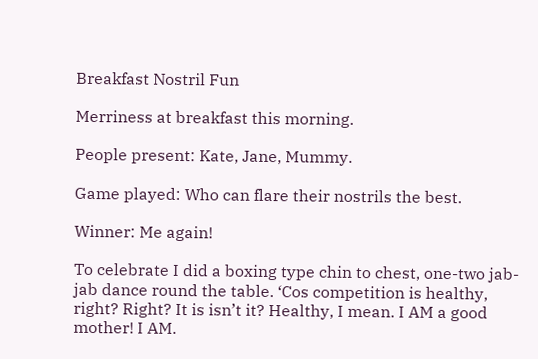Breakfast Nostril Fun

Merriness at breakfast this morning.

People present: Kate, Jane, Mummy.

Game played: Who can flare their nostrils the best.

Winner: Me again!

To celebrate I did a boxing type chin to chest, one-two jab-jab dance round the table. ‘Cos competition is healthy, right? Right? It is isn’t it? Healthy, I mean. I AM a good mother! I AM.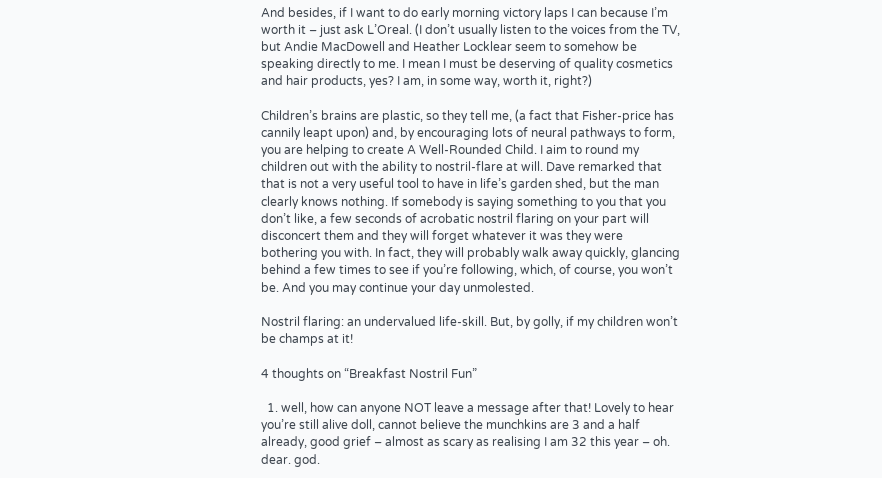And besides, if I want to do early morning victory laps I can because I’m worth it – just ask L’Oreal. (I don’t usually listen to the voices from the TV, but Andie MacDowell and Heather Locklear seem to somehow be speaking directly to me. I mean I must be deserving of quality cosmetics and hair products, yes? I am, in some way, worth it, right?)

Children’s brains are plastic, so they tell me, (a fact that Fisher-price has cannily leapt upon) and, by encouraging lots of neural pathways to form, you are helping to create A Well-Rounded Child. I aim to round my children out with the ability to nostril-flare at will. Dave remarked that that is not a very useful tool to have in life’s garden shed, but the man clearly knows nothing. If somebody is saying something to you that you don’t like, a few seconds of acrobatic nostril flaring on your part will disconcert them and they will forget whatever it was they were bothering you with. In fact, they will probably walk away quickly, glancing behind a few times to see if you’re following, which, of course, you won’t be. And you may continue your day unmolested.

Nostril flaring: an undervalued life-skill. But, by golly, if my children won’t be champs at it!

4 thoughts on “Breakfast Nostril Fun”

  1. well, how can anyone NOT leave a message after that! Lovely to hear you’re still alive doll, cannot believe the munchkins are 3 and a half already, good grief – almost as scary as realising I am 32 this year – oh. dear. god.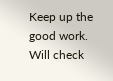Keep up the good work. Will check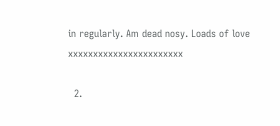in regularly. Am dead nosy. Loads of love xxxxxxxxxxxxxxxxxxxxxxx

  2.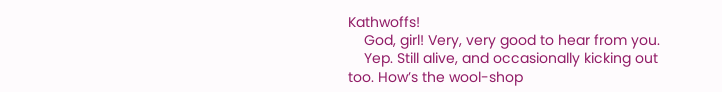Kathwoffs!
    God, girl! Very, very good to hear from you.
    Yep. Still alive, and occasionally kicking out too. How’s the wool-shop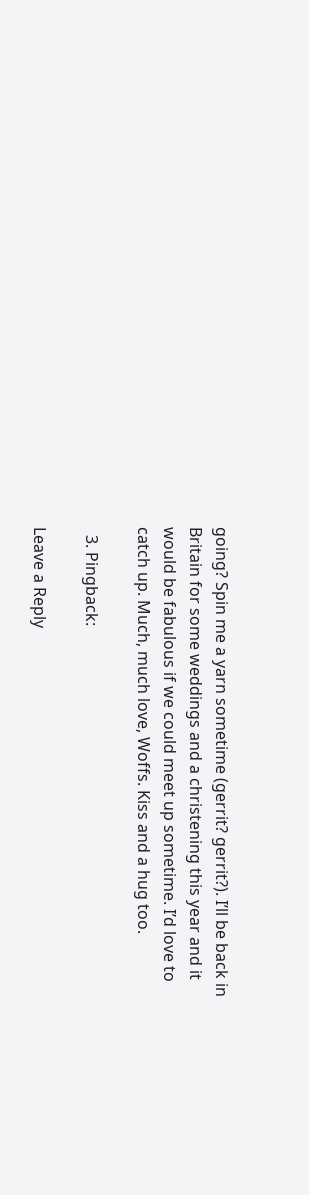going? Spin me a yarn sometime (gerrit? gerrit?). I’ll be back in Britain for some weddings and a christening this year and it would be fabulous if we could meet up sometime. I’d love to catch up. Much, much love, Woffs. Kiss and a hug too.

  3. Pingback:

Leave a Reply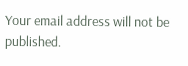Your email address will not be published.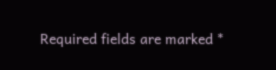Required fields are marked *